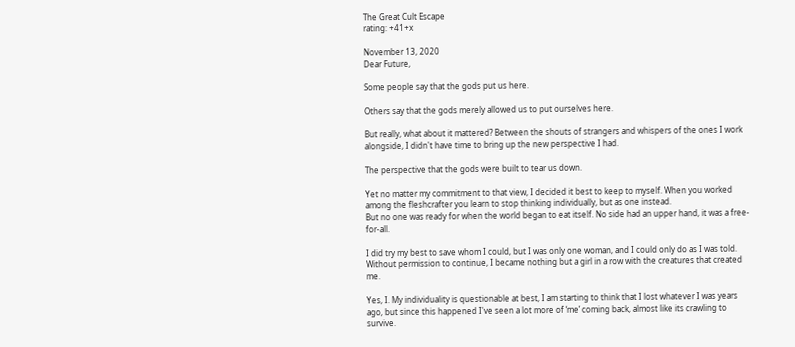The Great Cult Escape
rating: +41+x

November 13, 2020
Dear Future,

Some people say that the gods put us here.

Others say that the gods merely allowed us to put ourselves here.

But really, what about it mattered? Between the shouts of strangers and whispers of the ones I work alongside, I didn't have time to bring up the new perspective I had.

The perspective that the gods were built to tear us down.

Yet no matter my commitment to that view, I decided it best to keep to myself. When you worked among the fleshcrafter you learn to stop thinking individually, but as one instead.
But no one was ready for when the world began to eat itself. No side had an upper hand, it was a free-for-all.

I did try my best to save whom I could, but I was only one woman, and I could only do as I was told. Without permission to continue, I became nothing but a girl in a row with the creatures that created me.

Yes, I. My individuality is questionable at best, I am starting to think that I lost whatever I was years ago, but since this happened I've seen a lot more of ‘me’ coming back, almost like its crawling to survive.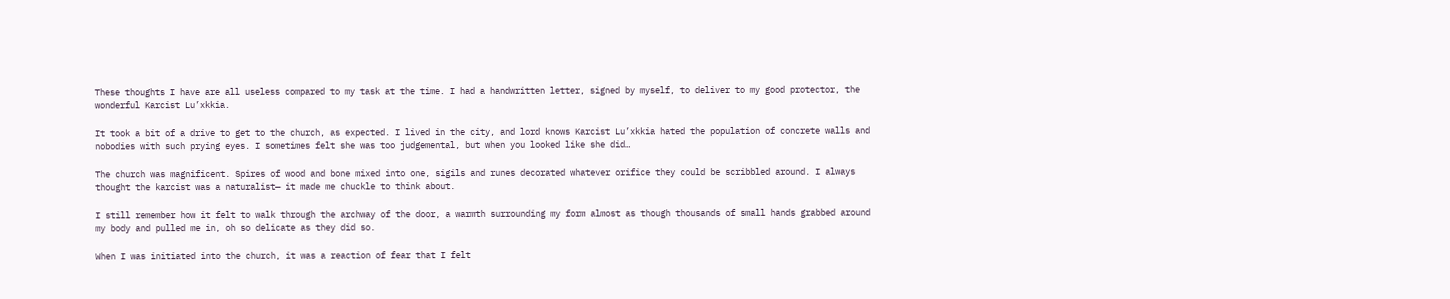These thoughts I have are all useless compared to my task at the time. I had a handwritten letter, signed by myself, to deliver to my good protector, the wonderful Karcist Lu’xkkia.

It took a bit of a drive to get to the church, as expected. I lived in the city, and lord knows Karcist Lu’xkkia hated the population of concrete walls and nobodies with such prying eyes. I sometimes felt she was too judgemental, but when you looked like she did…

The church was magnificent. Spires of wood and bone mixed into one, sigils and runes decorated whatever orifice they could be scribbled around. I always thought the karcist was a naturalist— it made me chuckle to think about.

I still remember how it felt to walk through the archway of the door, a warmth surrounding my form almost as though thousands of small hands grabbed around my body and pulled me in, oh so delicate as they did so.

When I was initiated into the church, it was a reaction of fear that I felt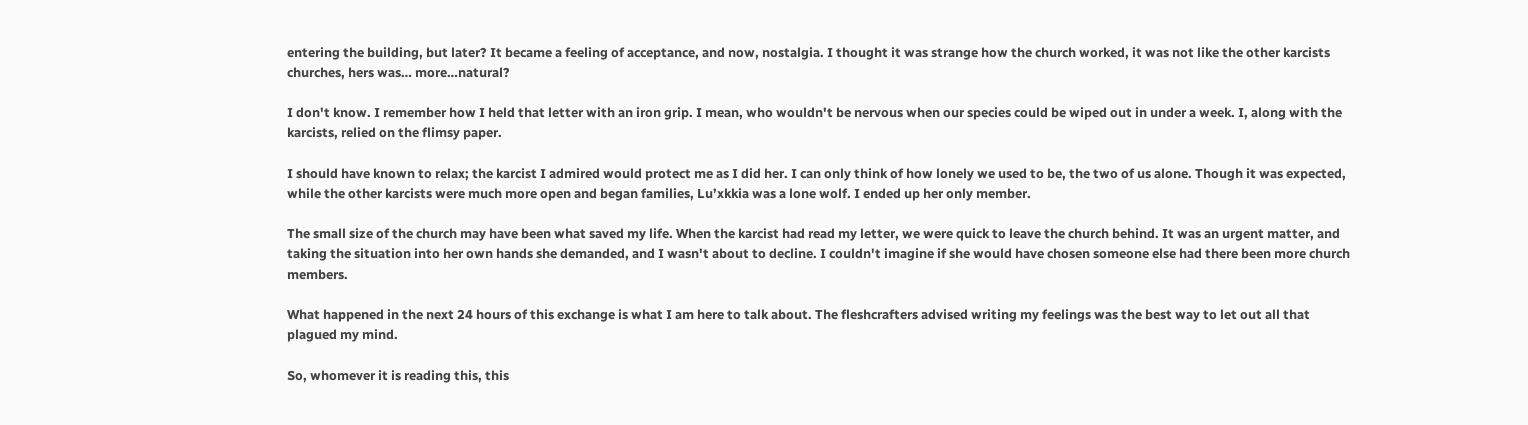entering the building, but later? It became a feeling of acceptance, and now, nostalgia. I thought it was strange how the church worked, it was not like the other karcists churches, hers was… more…natural?

I don't know. I remember how I held that letter with an iron grip. I mean, who wouldn't be nervous when our species could be wiped out in under a week. I, along with the karcists, relied on the flimsy paper.

I should have known to relax; the karcist I admired would protect me as I did her. I can only think of how lonely we used to be, the two of us alone. Though it was expected, while the other karcists were much more open and began families, Lu’xkkia was a lone wolf. I ended up her only member.

The small size of the church may have been what saved my life. When the karcist had read my letter, we were quick to leave the church behind. It was an urgent matter, and taking the situation into her own hands she demanded, and I wasn't about to decline. I couldn't imagine if she would have chosen someone else had there been more church members.

What happened in the next 24 hours of this exchange is what I am here to talk about. The fleshcrafters advised writing my feelings was the best way to let out all that plagued my mind.

So, whomever it is reading this, this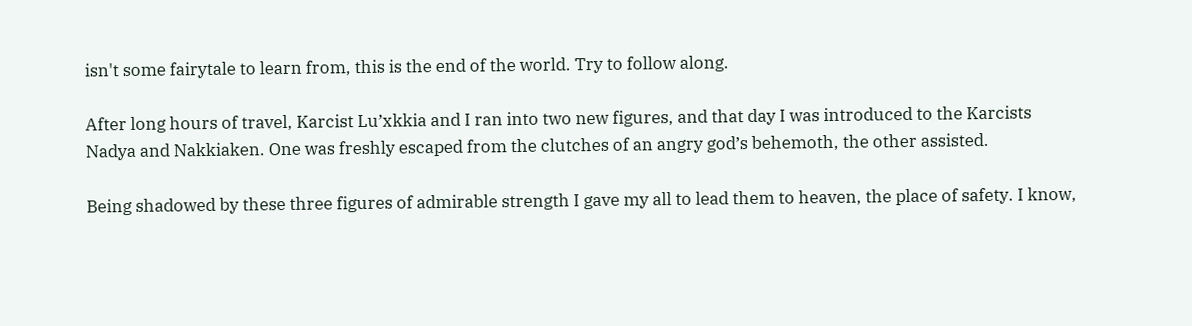isn't some fairytale to learn from, this is the end of the world. Try to follow along.

After long hours of travel, Karcist Lu’xkkia and I ran into two new figures, and that day I was introduced to the Karcists Nadya and Nakkiaken. One was freshly escaped from the clutches of an angry god’s behemoth, the other assisted.

Being shadowed by these three figures of admirable strength I gave my all to lead them to heaven, the place of safety. I know,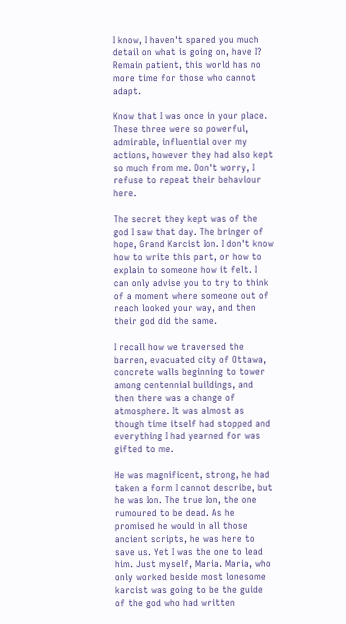I know, I haven't spared you much detail on what is going on, have I? Remain patient, this world has no more time for those who cannot adapt.

Know that I was once in your place. These three were so powerful, admirable, influential over my actions, however they had also kept so much from me. Don't worry, I refuse to repeat their behaviour here.

The secret they kept was of the god I saw that day. The bringer of hope, Grand Karcist Ion. I don't know how to write this part, or how to explain to someone how it felt. I can only advise you to try to think of a moment where someone out of reach looked your way, and then their god did the same.

I recall how we traversed the barren, evacuated city of Ottawa, concrete walls beginning to tower among centennial buildings, and then there was a change of atmosphere. It was almost as though time itself had stopped and everything I had yearned for was gifted to me.

He was magnificent, strong, he had taken a form I cannot describe, but he was Ion. The true Ion, the one rumoured to be dead. As he promised he would in all those ancient scripts, he was here to save us. Yet I was the one to lead him. Just myself, Maria. Maria, who only worked beside most lonesome karcist was going to be the guide of the god who had written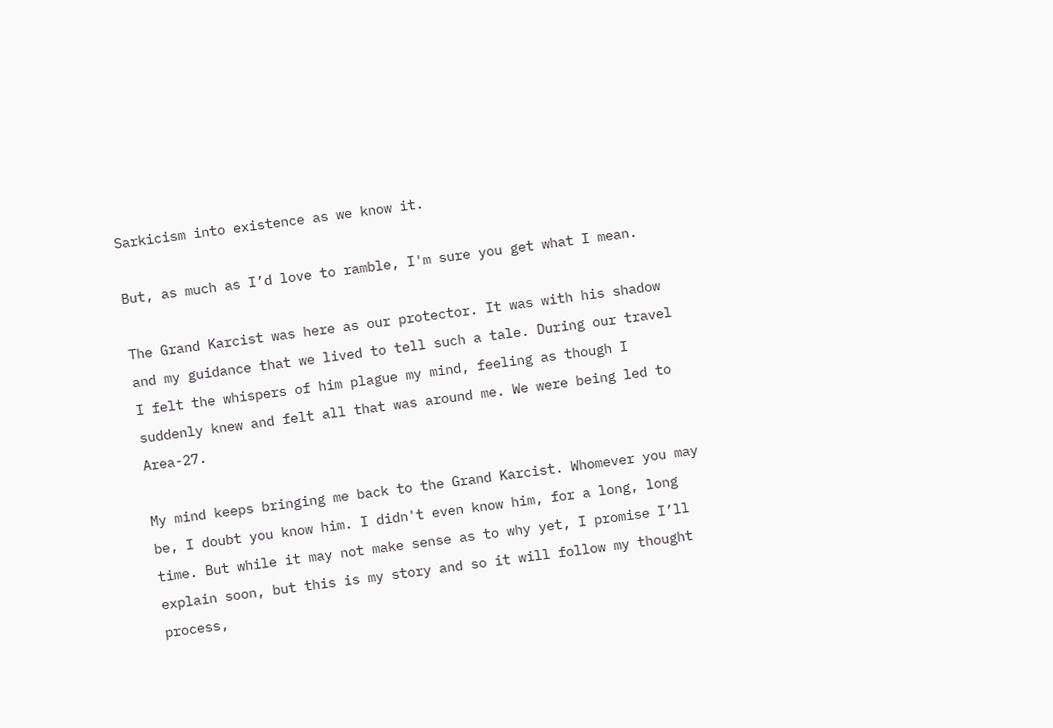Sarkicism into existence as we know it.

But, as much as I’d love to ramble, I'm sure you get what I mean.

The Grand Karcist was here as our protector. It was with his shadow and my guidance that we lived to tell such a tale. During our travel I felt the whispers of him plague my mind, feeling as though I suddenly knew and felt all that was around me. We were being led to Area-27.

My mind keeps bringing me back to the Grand Karcist. Whomever you may be, I doubt you know him. I didn't even know him, for a long, long time. But while it may not make sense as to why yet, I promise I’ll explain soon, but this is my story and so it will follow my thought process,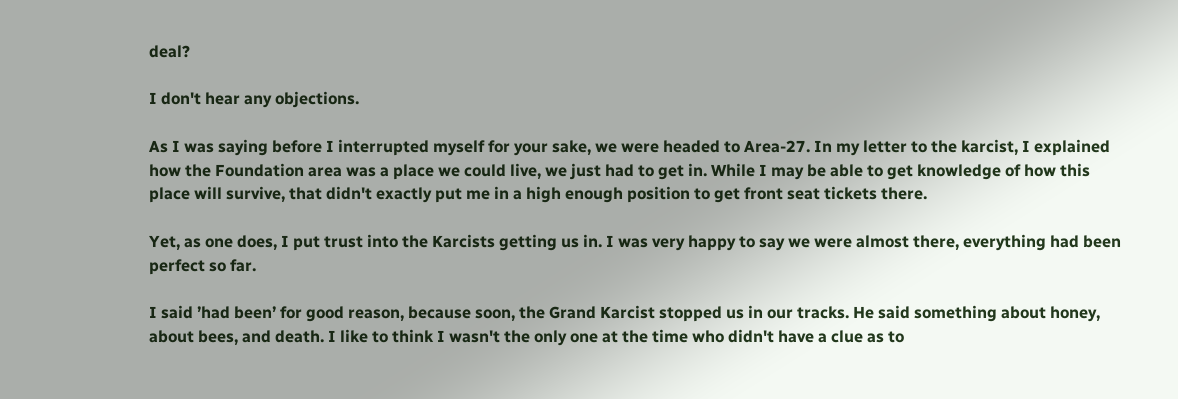deal?

I don't hear any objections.

As I was saying before I interrupted myself for your sake, we were headed to Area-27. In my letter to the karcist, I explained how the Foundation area was a place we could live, we just had to get in. While I may be able to get knowledge of how this place will survive, that didn't exactly put me in a high enough position to get front seat tickets there.

Yet, as one does, I put trust into the Karcists getting us in. I was very happy to say we were almost there, everything had been perfect so far.

I said ’had been’ for good reason, because soon, the Grand Karcist stopped us in our tracks. He said something about honey, about bees, and death. I like to think I wasn't the only one at the time who didn't have a clue as to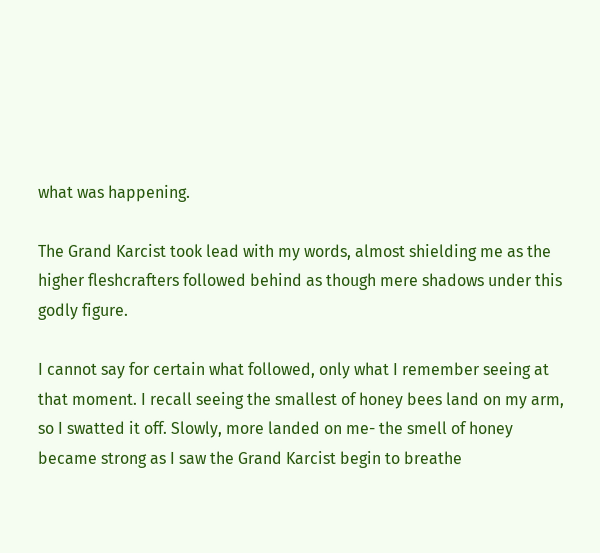what was happening.

The Grand Karcist took lead with my words, almost shielding me as the higher fleshcrafters followed behind as though mere shadows under this godly figure.

I cannot say for certain what followed, only what I remember seeing at that moment. I recall seeing the smallest of honey bees land on my arm, so I swatted it off. Slowly, more landed on me- the smell of honey became strong as I saw the Grand Karcist begin to breathe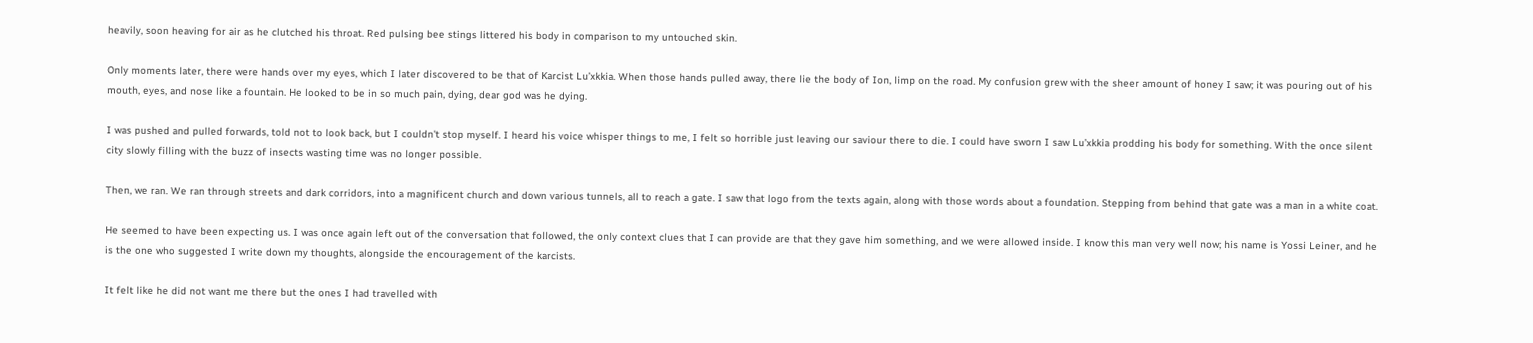heavily, soon heaving for air as he clutched his throat. Red pulsing bee stings littered his body in comparison to my untouched skin.

Only moments later, there were hands over my eyes, which I later discovered to be that of Karcist Lu’xkkia. When those hands pulled away, there lie the body of Ion, limp on the road. My confusion grew with the sheer amount of honey I saw; it was pouring out of his mouth, eyes, and nose like a fountain. He looked to be in so much pain, dying, dear god was he dying.

I was pushed and pulled forwards, told not to look back, but I couldn't stop myself. I heard his voice whisper things to me, I felt so horrible just leaving our saviour there to die. I could have sworn I saw Lu’xkkia prodding his body for something. With the once silent city slowly filling with the buzz of insects wasting time was no longer possible.

Then, we ran. We ran through streets and dark corridors, into a magnificent church and down various tunnels, all to reach a gate. I saw that logo from the texts again, along with those words about a foundation. Stepping from behind that gate was a man in a white coat.

He seemed to have been expecting us. I was once again left out of the conversation that followed, the only context clues that I can provide are that they gave him something, and we were allowed inside. I know this man very well now; his name is Yossi Leiner, and he is the one who suggested I write down my thoughts, alongside the encouragement of the karcists.

It felt like he did not want me there but the ones I had travelled with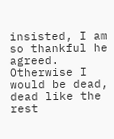insisted, I am so thankful he agreed. Otherwise I would be dead, dead like the rest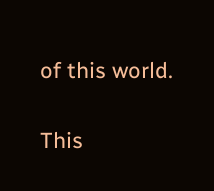of this world.

This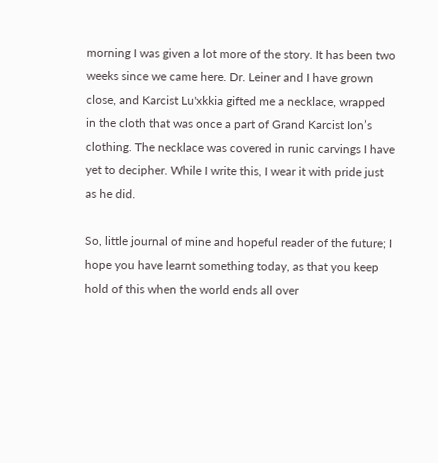morning I was given a lot more of the story. It has been two weeks since we came here. Dr. Leiner and I have grown close, and Karcist Lu'xkkia gifted me a necklace, wrapped in the cloth that was once a part of Grand Karcist Ion’s clothing. The necklace was covered in runic carvings I have yet to decipher. While I write this, I wear it with pride just as he did.

So, little journal of mine and hopeful reader of the future; I hope you have learnt something today, as that you keep hold of this when the world ends all over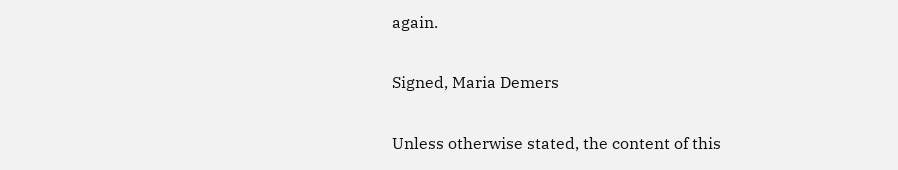again.

Signed, Maria Demers

Unless otherwise stated, the content of this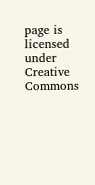page is licensed under Creative Commons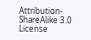Attribution-ShareAlike 3.0 License